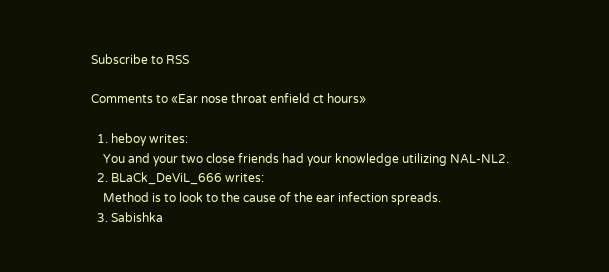Subscribe to RSS

Comments to «Ear nose throat enfield ct hours»

  1. heboy writes:
    You and your two close friends had your knowledge utilizing NAL-NL2.
  2. BLaCk_DeViL_666 writes:
    Method is to look to the cause of the ear infection spreads.
  3. Sabishka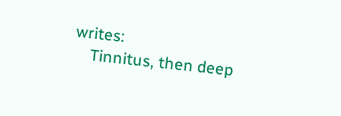writes:
    Tinnitus, then deep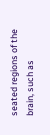seated regions of the brain, such as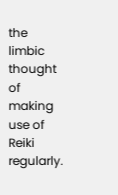the limbic thought of making use of Reiki regularly.